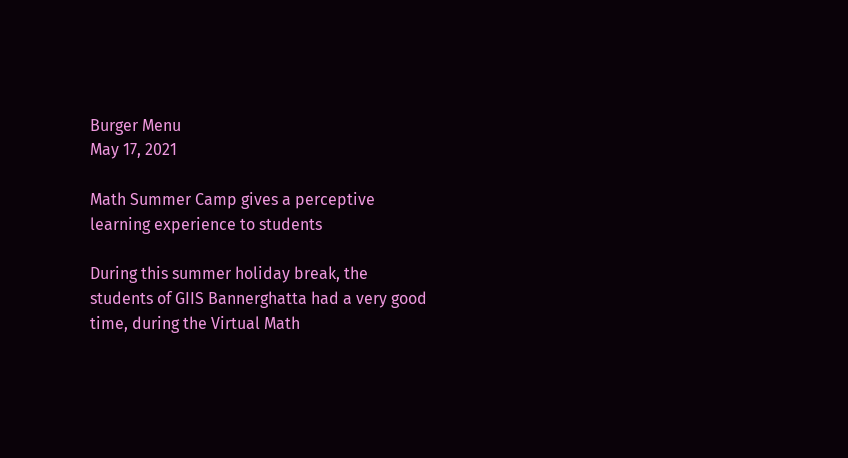Burger Menu
May 17, 2021

Math Summer Camp gives a perceptive learning experience to students

During this summer holiday break, the students of GIIS Bannerghatta had a very good time, during the Virtual Math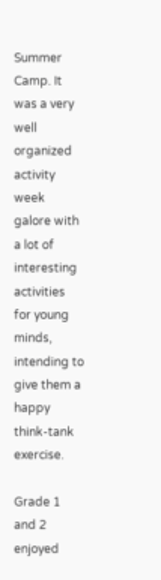Summer Camp. It was a very well organized activity week galore with a lot of interesting activities for young minds, intending to give them a happy think-tank exercise.

Grade 1 and 2 enjoyed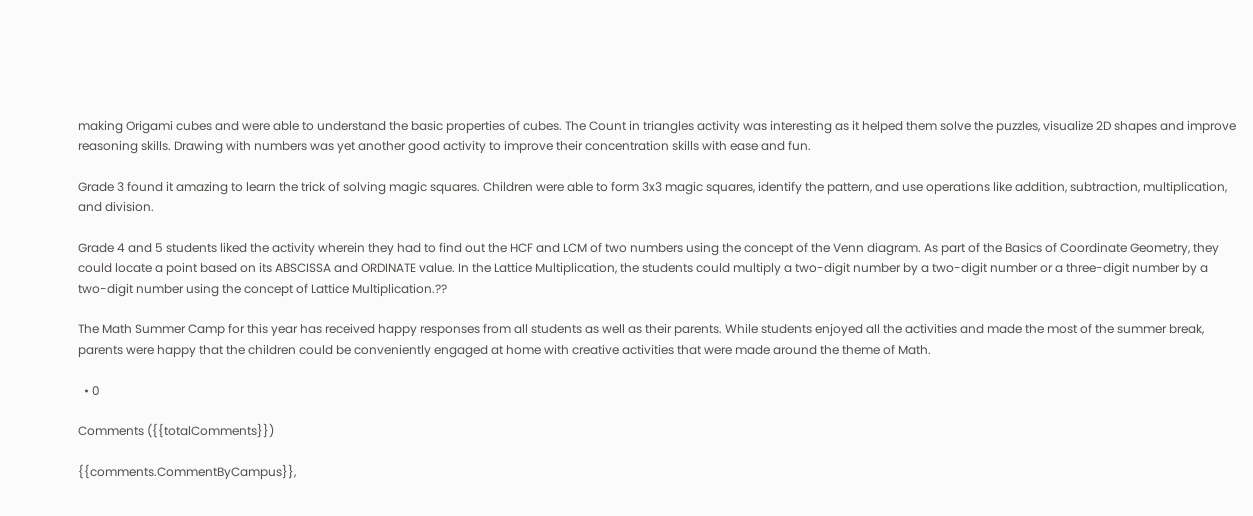making Origami cubes and were able to understand the basic properties of cubes. The Count in triangles activity was interesting as it helped them solve the puzzles, visualize 2D shapes and improve reasoning skills. Drawing with numbers was yet another good activity to improve their concentration skills with ease and fun.

Grade 3 found it amazing to learn the trick of solving magic squares. Children were able to form 3x3 magic squares, identify the pattern, and use operations like addition, subtraction, multiplication, and division.

Grade 4 and 5 students liked the activity wherein they had to find out the HCF and LCM of two numbers using the concept of the Venn diagram. As part of the Basics of Coordinate Geometry, they could locate a point based on its ABSCISSA and ORDINATE value. In the Lattice Multiplication, the students could multiply a two-digit number by a two-digit number or a three-digit number by a two-digit number using the concept of Lattice Multiplication.??

The Math Summer Camp for this year has received happy responses from all students as well as their parents. While students enjoyed all the activities and made the most of the summer break, parents were happy that the children could be conveniently engaged at home with creative activities that were made around the theme of Math.

  • 0

Comments ({{totalComments}})

{{comments.CommentByCampus}},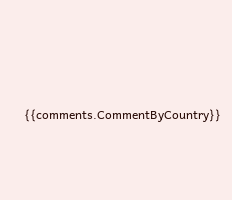{{comments.CommentByCountry}}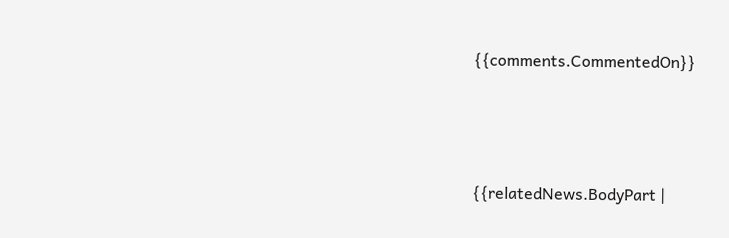{{comments.CommentedOn}}



{{relatedNews.BodyPart |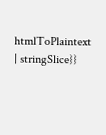htmlToPlaintext | stringSlice}}